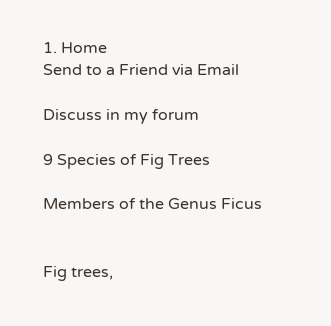1. Home
Send to a Friend via Email

Discuss in my forum

9 Species of Fig Trees

Members of the Genus Ficus


Fig trees,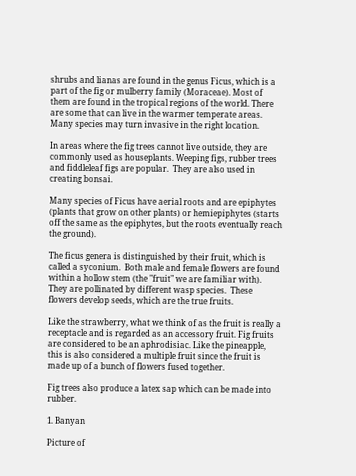shrubs and lianas are found in the genus Ficus, which is a part of the fig or mulberry family (Moraceae). Most of them are found in the tropical regions of the world. There are some that can live in the warmer temperate areas. Many species may turn invasive in the right location.

In areas where the fig trees cannot live outside, they are commonly used as houseplants. Weeping figs, rubber trees and fiddleleaf figs are popular.  They are also used in creating bonsai.

Many species of Ficus have aerial roots and are epiphytes (plants that grow on other plants) or hemiepiphytes (starts off the same as the epiphytes, but the roots eventually reach the ground).

The ficus genera is distinguished by their fruit, which is called a syconium.  Both male and female flowers are found within a hollow stem (the "fruit" we are familiar with). They are pollinated by different wasp species.  These flowers develop seeds, which are the true fruits.

Like the strawberry, what we think of as the fruit is really a receptacle and is regarded as an accessory fruit. Fig fruits are considered to be an aphrodisiac. Like the pineapple, this is also considered a multiple fruit since the fruit is made up of a bunch of flowers fused together.

Fig trees also produce a latex sap which can be made into rubber.

1. Banyan

Picture of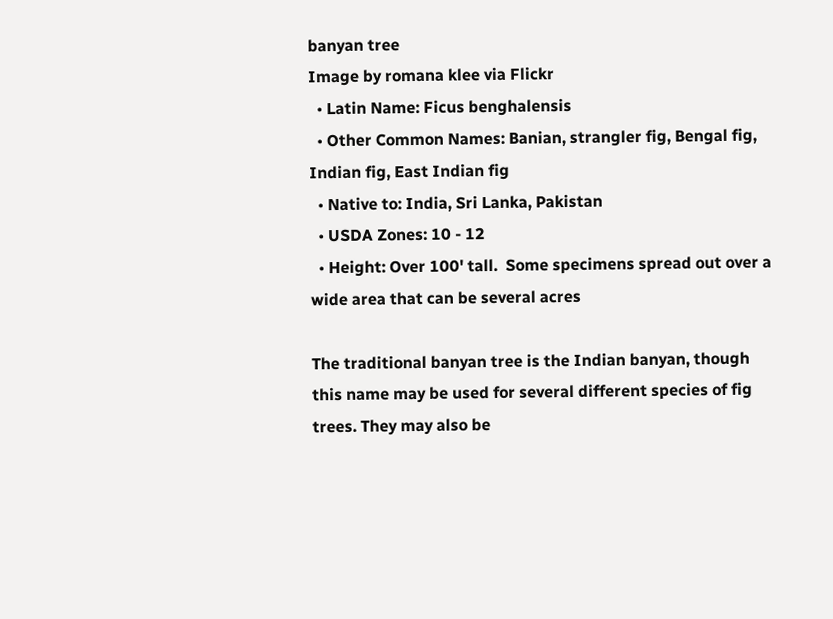banyan tree
Image by romana klee via Flickr
  • Latin Name: Ficus benghalensis
  • Other Common Names: Banian, strangler fig, Bengal fig, Indian fig, East Indian fig
  • Native to: India, Sri Lanka, Pakistan
  • USDA Zones: 10 - 12
  • Height: Over 100' tall.  Some specimens spread out over a wide area that can be several acres

The traditional banyan tree is the Indian banyan, though this name may be used for several different species of fig trees. They may also be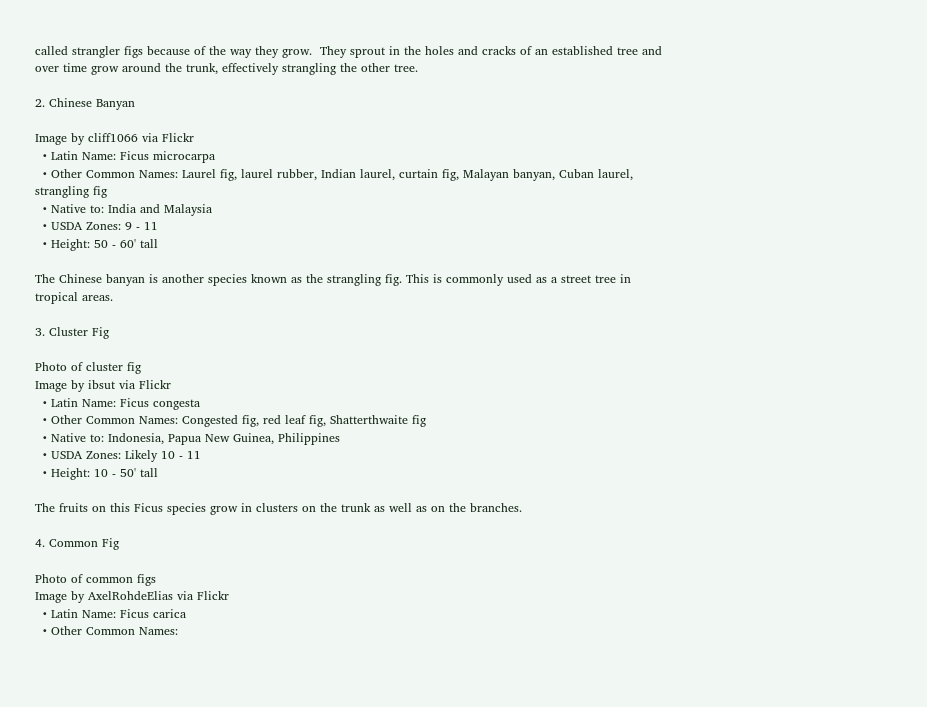called strangler figs because of the way they grow.  They sprout in the holes and cracks of an established tree and over time grow around the trunk, effectively strangling the other tree.

2. Chinese Banyan

Image by cliff1066 via Flickr
  • Latin Name: Ficus microcarpa
  • Other Common Names: Laurel fig, laurel rubber, Indian laurel, curtain fig, Malayan banyan, Cuban laurel, strangling fig
  • Native to: India and Malaysia
  • USDA Zones: 9 - 11
  • Height: 50 - 60' tall

The Chinese banyan is another species known as the strangling fig. This is commonly used as a street tree in tropical areas.

3. Cluster Fig

Photo of cluster fig
Image by ibsut via Flickr
  • Latin Name: Ficus congesta
  • Other Common Names: Congested fig, red leaf fig, Shatterthwaite fig
  • Native to: Indonesia, Papua New Guinea, Philippines
  • USDA Zones: Likely 10 - 11
  • Height: 10 - 50' tall

The fruits on this Ficus species grow in clusters on the trunk as well as on the branches.

4. Common Fig

Photo of common figs
Image by AxelRohdeElias via Flickr
  • Latin Name: Ficus carica
  • Other Common Names: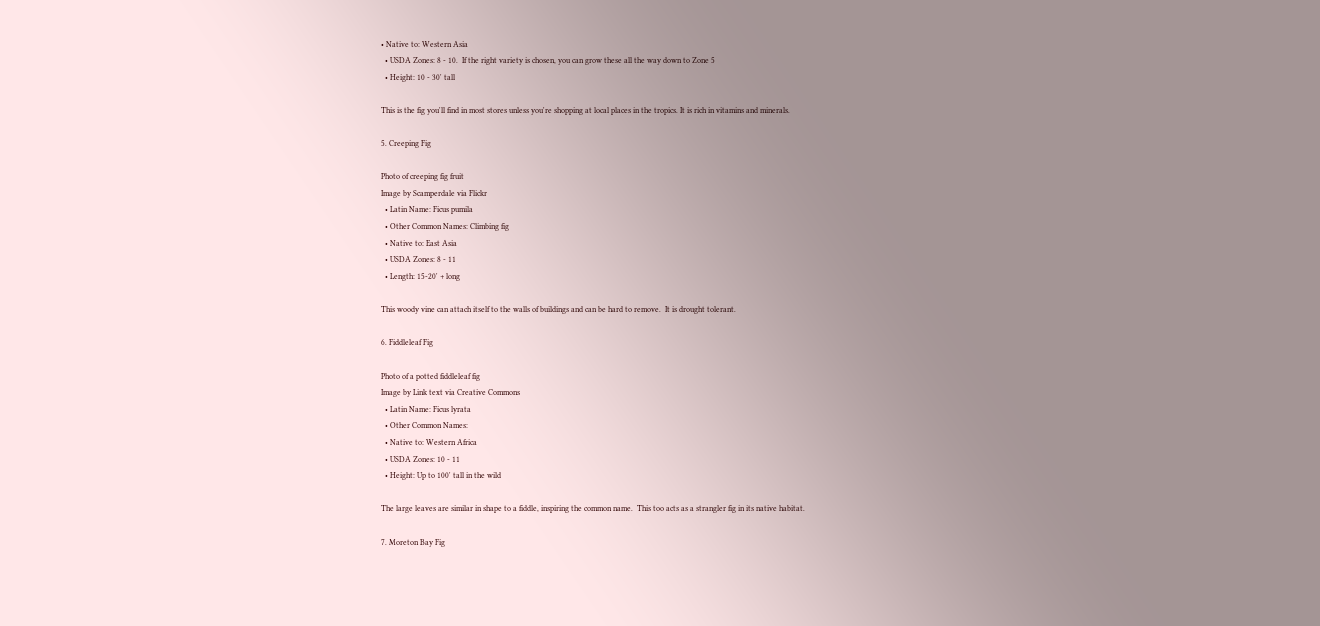• Native to: Western Asia
  • USDA Zones: 8 - 10.  If the right variety is chosen, you can grow these all the way down to Zone 5
  • Height: 10 - 30' tall

This is the fig you'll find in most stores unless you're shopping at local places in the tropics. It is rich in vitamins and minerals.

5. Creeping Fig

Photo of creeping fig fruit
Image by Scamperdale via Flickr
  • Latin Name: Ficus pumila
  • Other Common Names: Climbing fig
  • Native to: East Asia
  • USDA Zones: 8 - 11
  • Length: 15-20' + long

This woody vine can attach itself to the walls of buildings and can be hard to remove.  It is drought tolerant.

6. Fiddleleaf Fig

Photo of a potted fiddleleaf fig
Image by Link text via Creative Commons
  • Latin Name: Ficus lyrata
  • Other Common Names:
  • Native to: Western Africa
  • USDA Zones: 10 - 11
  • Height: Up to 100' tall in the wild

The large leaves are similar in shape to a fiddle, inspiring the common name.  This too acts as a strangler fig in its native habitat.

7. Moreton Bay Fig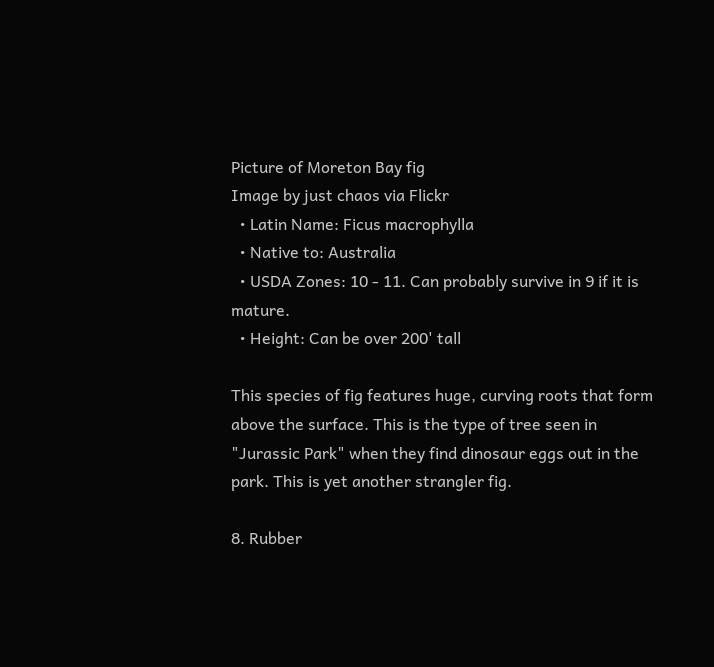Picture of Moreton Bay fig
Image by just chaos via Flickr
  • Latin Name: Ficus macrophylla
  • Native to: Australia
  • USDA Zones: 10 - 11. Can probably survive in 9 if it is mature.
  • Height: Can be over 200' tall

This species of fig features huge, curving roots that form above the surface. This is the type of tree seen in "Jurassic Park" when they find dinosaur eggs out in the park. This is yet another strangler fig.

8. Rubber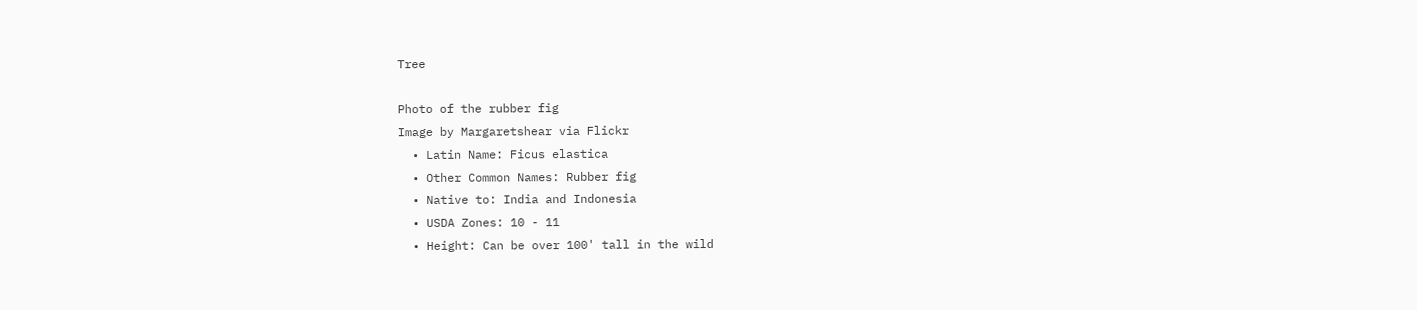Tree

Photo of the rubber fig
Image by Margaretshear via Flickr
  • Latin Name: Ficus elastica
  • Other Common Names: Rubber fig
  • Native to: India and Indonesia
  • USDA Zones: 10 - 11
  • Height: Can be over 100' tall in the wild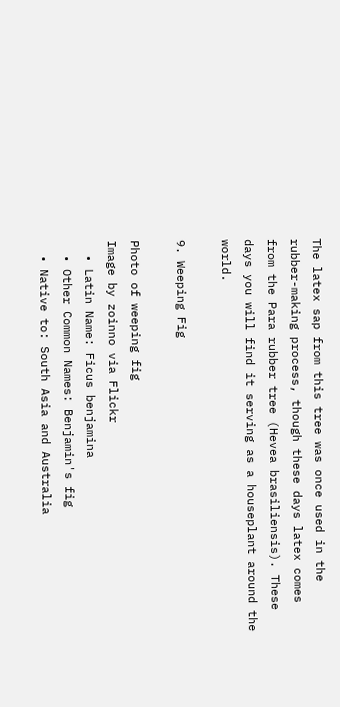The latex sap from this tree was once used in the rubber-making process, though these days latex comes from the Para rubber tree (Hevea brasiliensis). These days you will find it serving as a houseplant around the world.

9. Weeping Fig

Photo of weeping fig
Image by zoinno via Flickr
  • Latin Name: Ficus benjamina
  • Other Common Names: Benjamin's fig
  • Native to: South Asia and Australia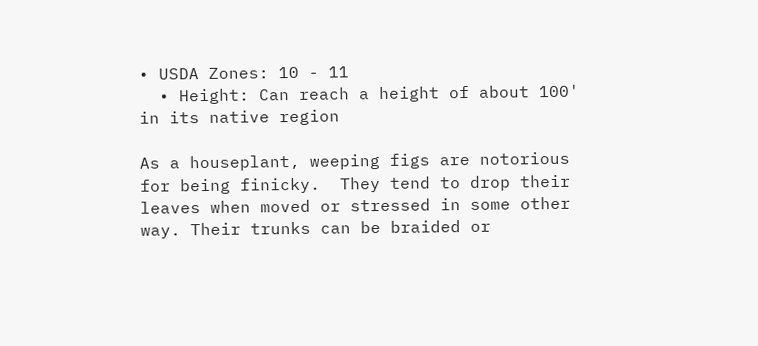• USDA Zones: 10 - 11
  • Height: Can reach a height of about 100' in its native region

As a houseplant, weeping figs are notorious for being finicky.  They tend to drop their leaves when moved or stressed in some other way. Their trunks can be braided or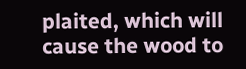plaited, which will cause the wood to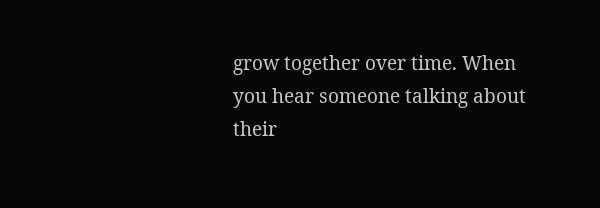grow together over time. When you hear someone talking about their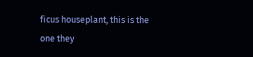ficus houseplant, this is the one they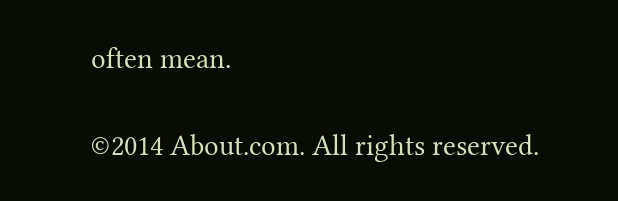often mean.

©2014 About.com. All rights reserved.